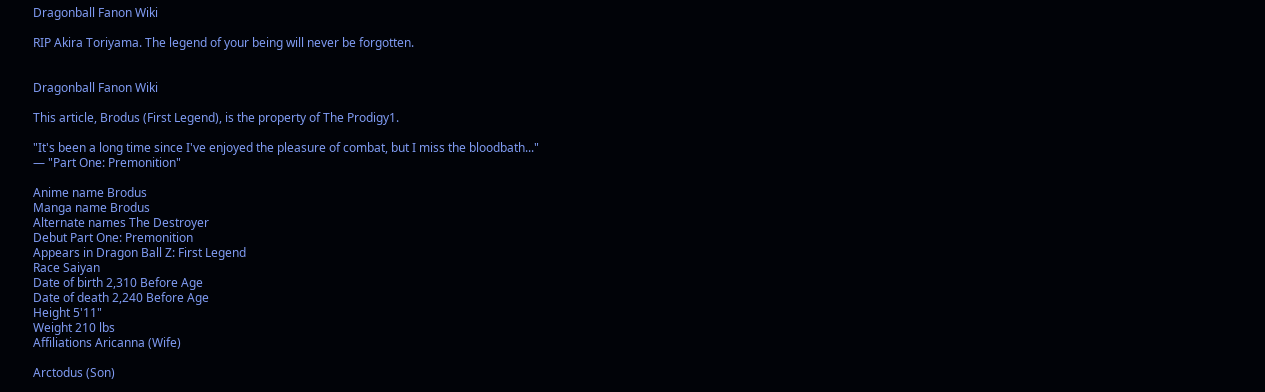Dragonball Fanon Wiki

RIP Akira Toriyama. The legend of your being will never be forgotten.


Dragonball Fanon Wiki

This article, Brodus (First Legend), is the property of The Prodigy1.

"It's been a long time since I've enjoyed the pleasure of combat, but I miss the bloodbath..."
— "Part One: Premonition"

Anime name Brodus
Manga name Brodus
Alternate names The Destroyer
Debut Part One: Premonition
Appears in Dragon Ball Z: First Legend
Race Saiyan
Date of birth 2,310 Before Age
Date of death 2,240 Before Age
Height 5'11"
Weight 210 lbs
Affiliations Aricanna (Wife)

Arctodus (Son)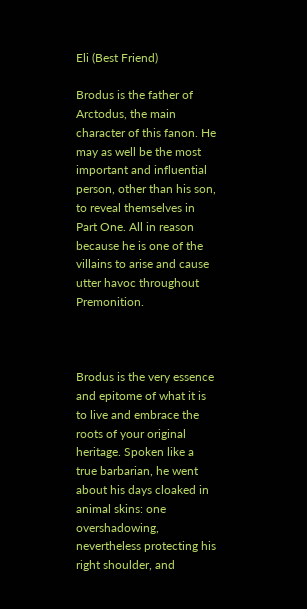Eli (Best Friend)

Brodus is the father of Arctodus, the main character of this fanon. He may as well be the most important and influential person, other than his son, to reveal themselves in Part One. All in reason because he is one of the villains to arise and cause utter havoc throughout Premonition.



Brodus is the very essence and epitome of what it is to live and embrace the roots of your original heritage. Spoken like a true barbarian, he went about his days cloaked in animal skins: one overshadowing, nevertheless protecting his right shoulder, and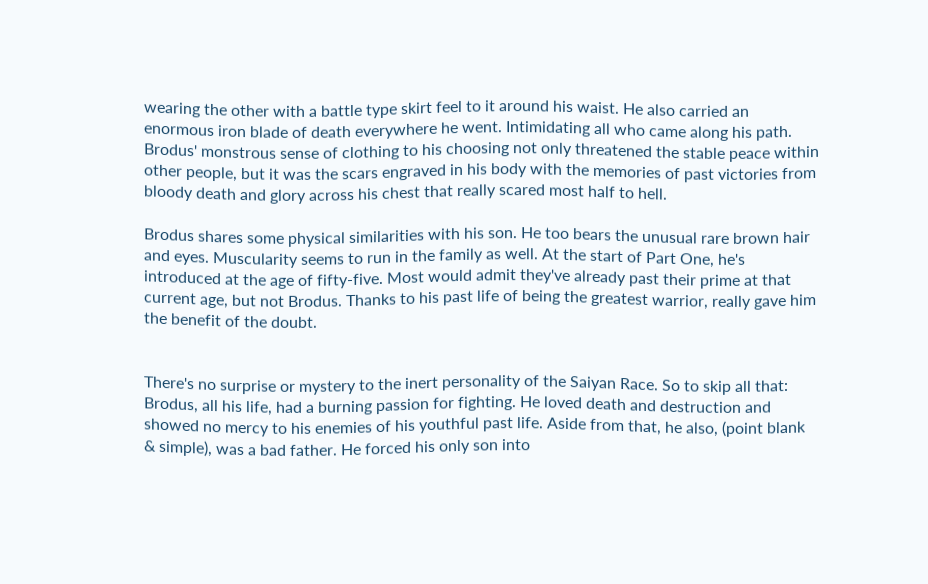wearing the other with a battle type skirt feel to it around his waist. He also carried an enormous iron blade of death everywhere he went. Intimidating all who came along his path. Brodus' monstrous sense of clothing to his choosing not only threatened the stable peace within other people, but it was the scars engraved in his body with the memories of past victories from bloody death and glory across his chest that really scared most half to hell.

Brodus shares some physical similarities with his son. He too bears the unusual rare brown hair and eyes. Muscularity seems to run in the family as well. At the start of Part One, he's introduced at the age of fifty-five. Most would admit they've already past their prime at that current age, but not Brodus. Thanks to his past life of being the greatest warrior, really gave him the benefit of the doubt.


There's no surprise or mystery to the inert personality of the Saiyan Race. So to skip all that: Brodus, all his life, had a burning passion for fighting. He loved death and destruction and showed no mercy to his enemies of his youthful past life. Aside from that, he also, (point blank & simple), was a bad father. He forced his only son into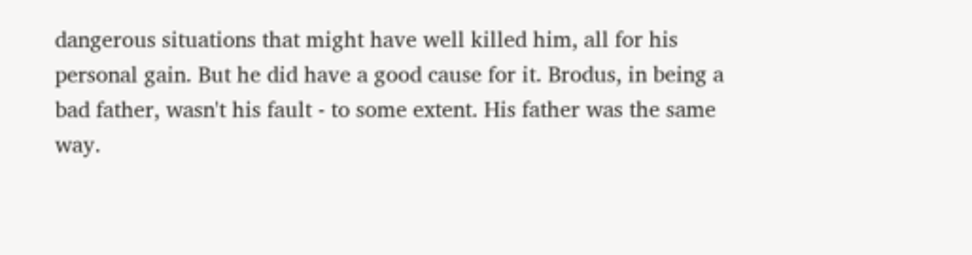dangerous situations that might have well killed him, all for his personal gain. But he did have a good cause for it. Brodus, in being a bad father, wasn't his fault - to some extent. His father was the same way.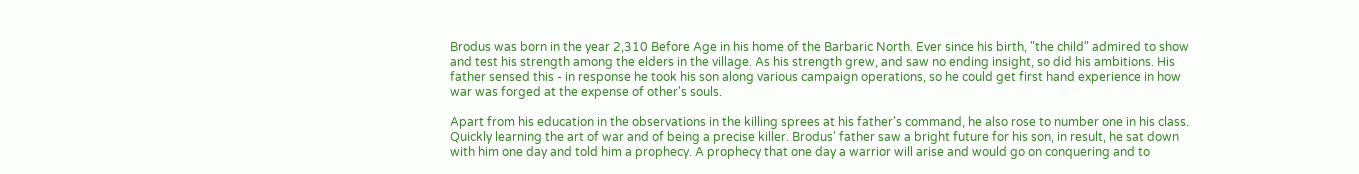Brodus was born in the year 2,310 Before Age in his home of the Barbaric North. Ever since his birth, "the child" admired to show and test his strength among the elders in the village. As his strength grew, and saw no ending insight, so did his ambitions. His father sensed this - in response he took his son along various campaign operations, so he could get first hand experience in how war was forged at the expense of other's souls.

Apart from his education in the observations in the killing sprees at his father's command, he also rose to number one in his class. Quickly learning the art of war and of being a precise killer. Brodus' father saw a bright future for his son, in result, he sat down with him one day and told him a prophecy. A prophecy that one day a warrior will arise and would go on conquering and to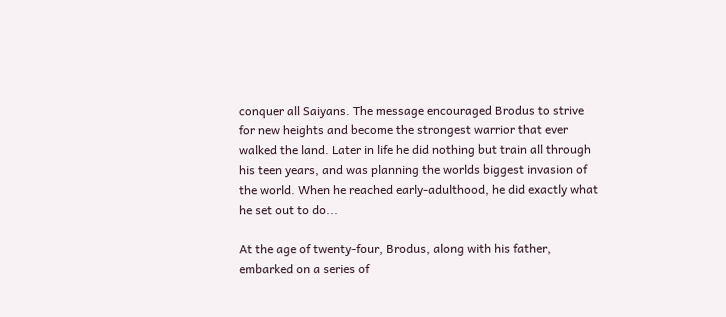conquer all Saiyans. The message encouraged Brodus to strive for new heights and become the strongest warrior that ever walked the land. Later in life he did nothing but train all through his teen years, and was planning the worlds biggest invasion of the world. When he reached early-adulthood, he did exactly what he set out to do...

At the age of twenty-four, Brodus, along with his father, embarked on a series of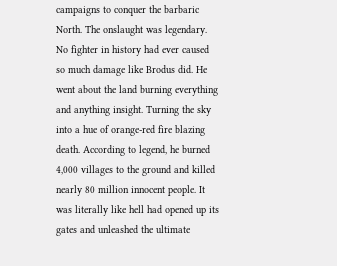campaigns to conquer the barbaric North. The onslaught was legendary. No fighter in history had ever caused so much damage like Brodus did. He went about the land burning everything and anything insight. Turning the sky into a hue of orange-red fire blazing death. According to legend, he burned 4,000 villages to the ground and killed nearly 80 million innocent people. It was literally like hell had opened up its gates and unleashed the ultimate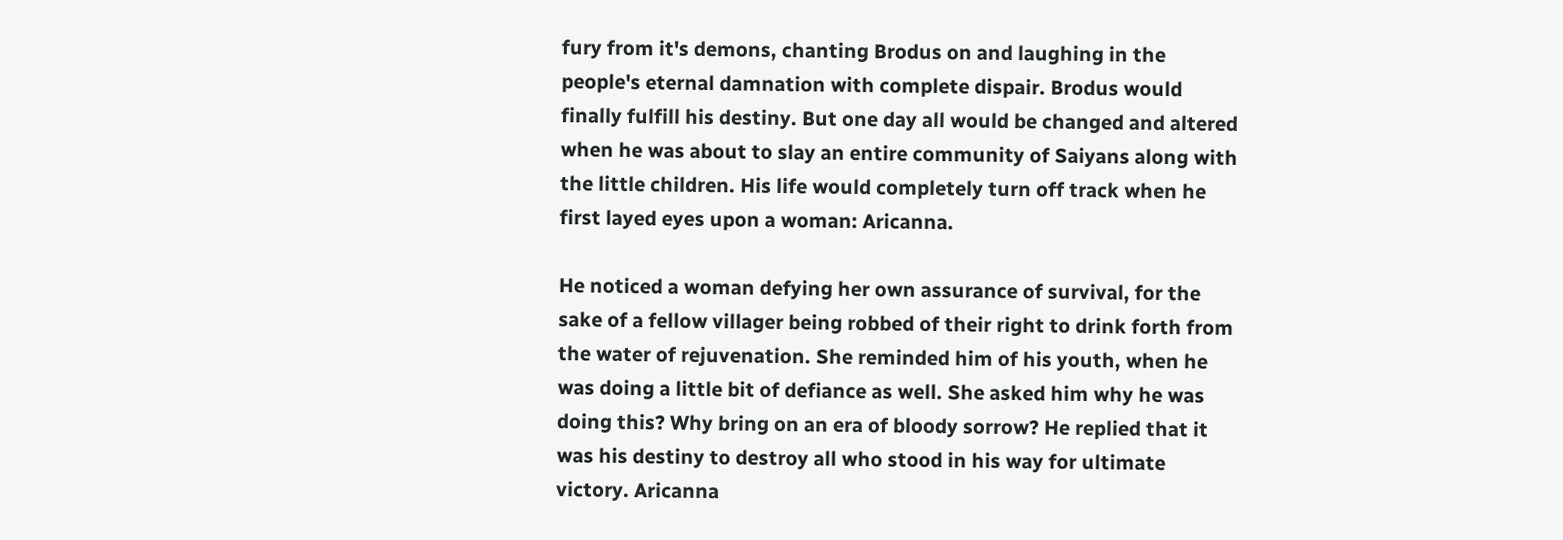fury from it's demons, chanting Brodus on and laughing in the people's eternal damnation with complete dispair. Brodus would finally fulfill his destiny. But one day all would be changed and altered when he was about to slay an entire community of Saiyans along with the little children. His life would completely turn off track when he first layed eyes upon a woman: Aricanna.

He noticed a woman defying her own assurance of survival, for the sake of a fellow villager being robbed of their right to drink forth from the water of rejuvenation. She reminded him of his youth, when he was doing a little bit of defiance as well. She asked him why he was doing this? Why bring on an era of bloody sorrow? He replied that it was his destiny to destroy all who stood in his way for ultimate victory. Aricanna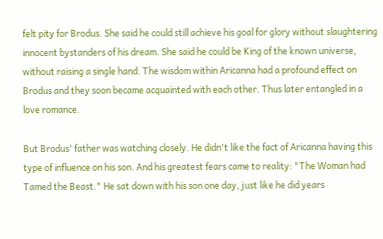felt pity for Brodus. She said he could still achieve his goal for glory without slaughtering innocent bystanders of his dream. She said he could be King of the known universe, without raising a single hand. The wisdom within Aricanna had a profound effect on Brodus and they soon became acquainted with each other. Thus later entangled in a love romance.

But Brodus' father was watching closely. He didn't like the fact of Aricanna having this type of influence on his son. And his greatest fears came to reality: "The Woman had Tamed the Beast." He sat down with his son one day, just like he did years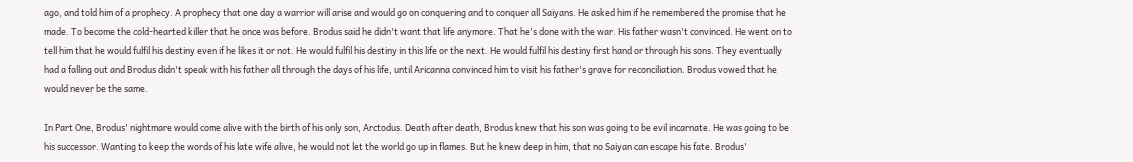ago, and told him of a prophecy. A prophecy that one day a warrior will arise and would go on conquering and to conquer all Saiyans. He asked him if he remembered the promise that he made. To become the cold-hearted killer that he once was before. Brodus said he didn't want that life anymore. That he's done with the war. His father wasn't convinced. He went on to tell him that he would fulfil his destiny even if he likes it or not. He would fulfil his destiny in this life or the next. He would fulfil his destiny first hand or through his sons. They eventually had a falling out and Brodus didn't speak with his father all through the days of his life, until Aricanna convinced him to visit his father's grave for reconciliation. Brodus vowed that he would never be the same.

In Part One, Brodus' nightmare would come alive with the birth of his only son, Arctodus. Death after death, Brodus knew that his son was going to be evil incarnate. He was going to be his successor. Wanting to keep the words of his late wife alive, he would not let the world go up in flames. But he knew deep in him, that no Saiyan can escape his fate. Brodus'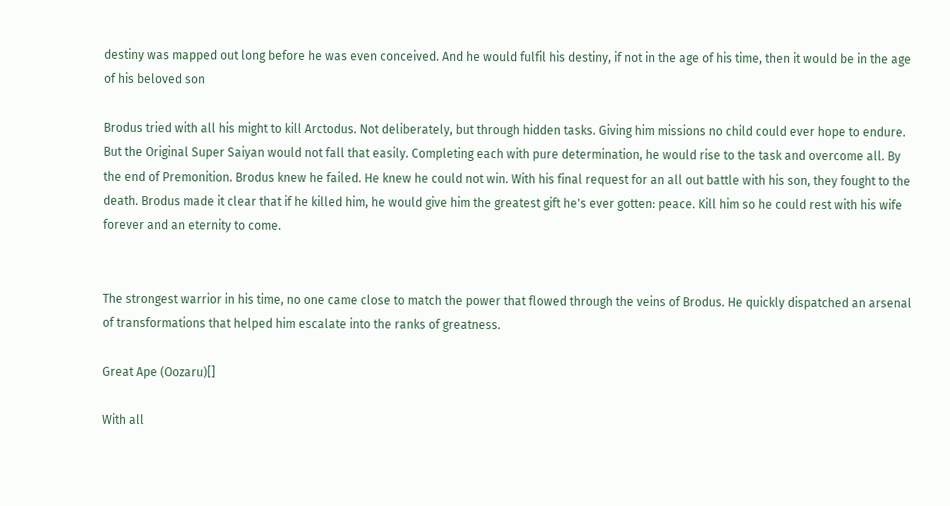destiny was mapped out long before he was even conceived. And he would fulfil his destiny, if not in the age of his time, then it would be in the age of his beloved son

Brodus tried with all his might to kill Arctodus. Not deliberately, but through hidden tasks. Giving him missions no child could ever hope to endure. But the Original Super Saiyan would not fall that easily. Completing each with pure determination, he would rise to the task and overcome all. By the end of Premonition. Brodus knew he failed. He knew he could not win. With his final request for an all out battle with his son, they fought to the death. Brodus made it clear that if he killed him, he would give him the greatest gift he's ever gotten: peace. Kill him so he could rest with his wife forever and an eternity to come.


The strongest warrior in his time, no one came close to match the power that flowed through the veins of Brodus. He quickly dispatched an arsenal of transformations that helped him escalate into the ranks of greatness.

Great Ape (Oozaru)[]

With all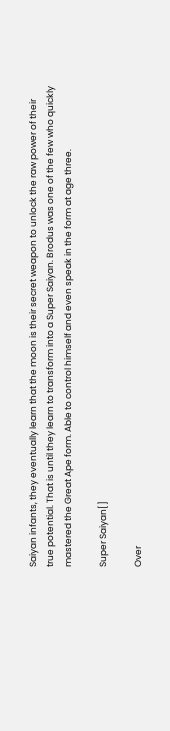Saiyan infants, they eventually learn that the moon is their secret weapon to unlock the raw power of their true potential. That is until they learn to transform into a Super Saiyan. Brodus was one of the few who quickly mastered the Great Ape form. Able to control himself and even speak in the form at age three.

Super Saiyan[]

Over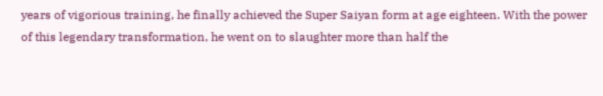years of vigorious training, he finally achieved the Super Saiyan form at age eighteen. With the power of this legendary transformation, he went on to slaughter more than half the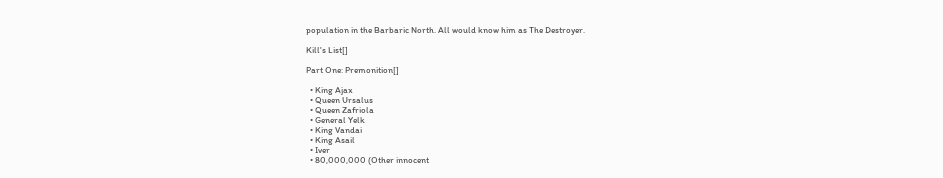population in the Barbaric North. All would know him as The Destroyer.

Kill's List[]

Part One: Premonition[]

  • King Ajax
  • Queen Ursalus
  • Queen Zafriola
  • General Yelk
  • King Vandai
  • King Asail
  • Iver
  • 80,000,000 (Other innocent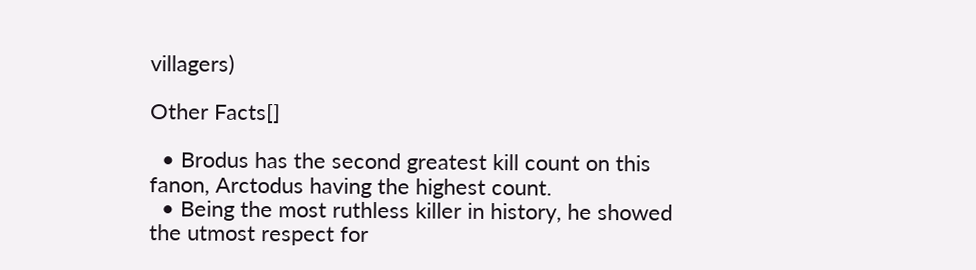villagers)

Other Facts[]

  • Brodus has the second greatest kill count on this fanon, Arctodus having the highest count.
  • Being the most ruthless killer in history, he showed the utmost respect for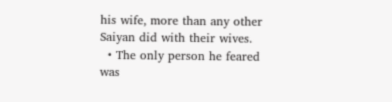his wife, more than any other Saiyan did with their wives.
  • The only person he feared was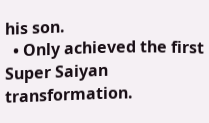his son.
  • Only achieved the first Super Saiyan transformation.